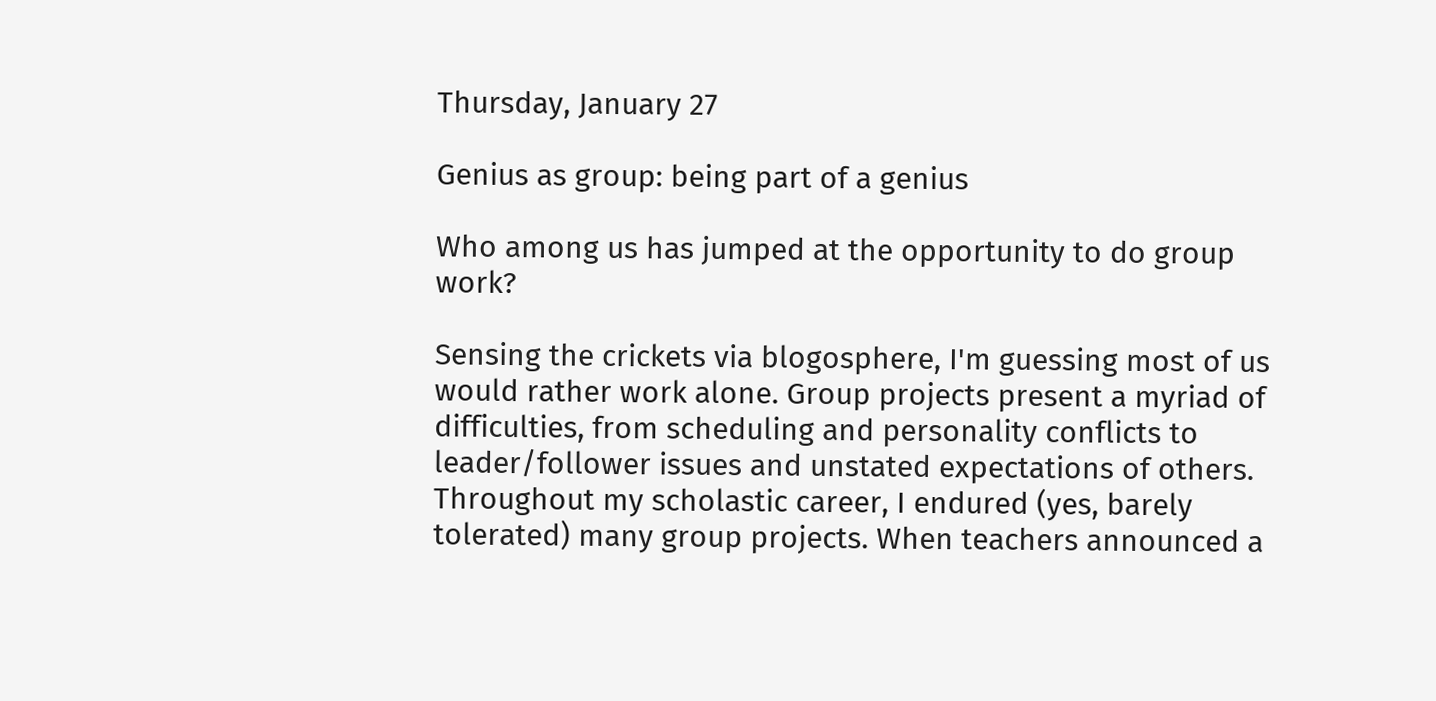Thursday, January 27

Genius as group: being part of a genius

Who among us has jumped at the opportunity to do group work?

Sensing the crickets via blogosphere, I'm guessing most of us would rather work alone. Group projects present a myriad of difficulties, from scheduling and personality conflicts to leader/follower issues and unstated expectations of others. Throughout my scholastic career, I endured (yes, barely tolerated) many group projects. When teachers announced a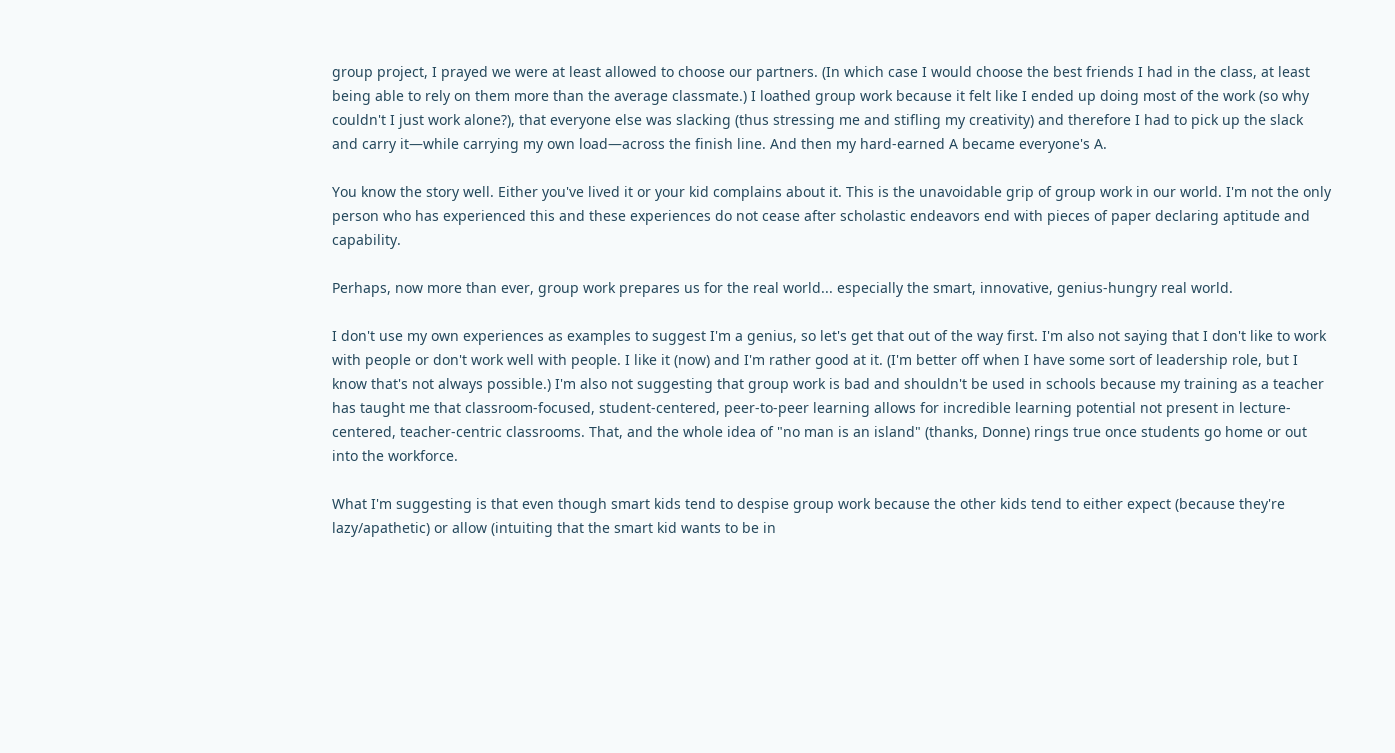group project, I prayed we were at least allowed to choose our partners. (In which case I would choose the best friends I had in the class, at least being able to rely on them more than the average classmate.) I loathed group work because it felt like I ended up doing most of the work (so why couldn't I just work alone?), that everyone else was slacking (thus stressing me and stifling my creativity) and therefore I had to pick up the slack and carry it—while carrying my own load—across the finish line. And then my hard-earned A became everyone's A.

You know the story well. Either you've lived it or your kid complains about it. This is the unavoidable grip of group work in our world. I'm not the only person who has experienced this and these experiences do not cease after scholastic endeavors end with pieces of paper declaring aptitude and capability.

Perhaps, now more than ever, group work prepares us for the real world... especially the smart, innovative, genius-hungry real world.

I don't use my own experiences as examples to suggest I'm a genius, so let's get that out of the way first. I'm also not saying that I don't like to work with people or don't work well with people. I like it (now) and I'm rather good at it. (I'm better off when I have some sort of leadership role, but I know that's not always possible.) I'm also not suggesting that group work is bad and shouldn't be used in schools because my training as a teacher has taught me that classroom-focused, student-centered, peer-to-peer learning allows for incredible learning potential not present in lecture-centered, teacher-centric classrooms. That, and the whole idea of "no man is an island" (thanks, Donne) rings true once students go home or out into the workforce.

What I'm suggesting is that even though smart kids tend to despise group work because the other kids tend to either expect (because they're lazy/apathetic) or allow (intuiting that the smart kid wants to be in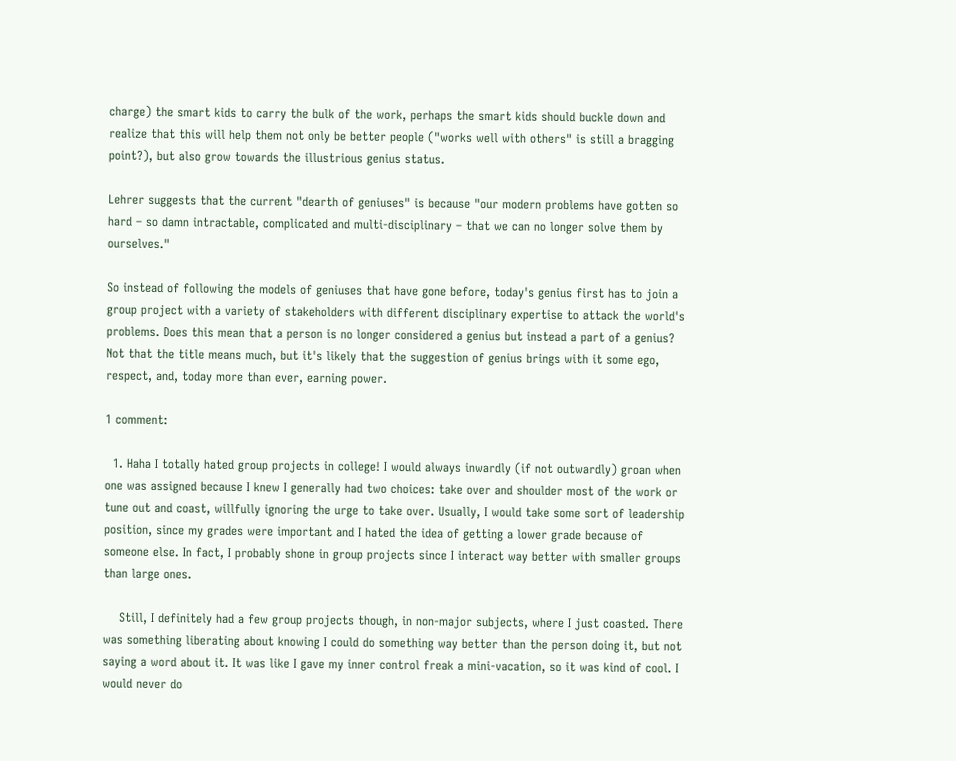charge) the smart kids to carry the bulk of the work, perhaps the smart kids should buckle down and realize that this will help them not only be better people ("works well with others" is still a bragging point?), but also grow towards the illustrious genius status.

Lehrer suggests that the current "dearth of geniuses" is because "our modern problems have gotten so hard – so damn intractable, complicated and multi-disciplinary – that we can no longer solve them by ourselves."

So instead of following the models of geniuses that have gone before, today's genius first has to join a group project with a variety of stakeholders with different disciplinary expertise to attack the world's problems. Does this mean that a person is no longer considered a genius but instead a part of a genius? Not that the title means much, but it's likely that the suggestion of genius brings with it some ego, respect, and, today more than ever, earning power.

1 comment:

  1. Haha I totally hated group projects in college! I would always inwardly (if not outwardly) groan when one was assigned because I knew I generally had two choices: take over and shoulder most of the work or tune out and coast, willfully ignoring the urge to take over. Usually, I would take some sort of leadership position, since my grades were important and I hated the idea of getting a lower grade because of someone else. In fact, I probably shone in group projects since I interact way better with smaller groups than large ones.

    Still, I definitely had a few group projects though, in non-major subjects, where I just coasted. There was something liberating about knowing I could do something way better than the person doing it, but not saying a word about it. It was like I gave my inner control freak a mini-vacation, so it was kind of cool. I would never do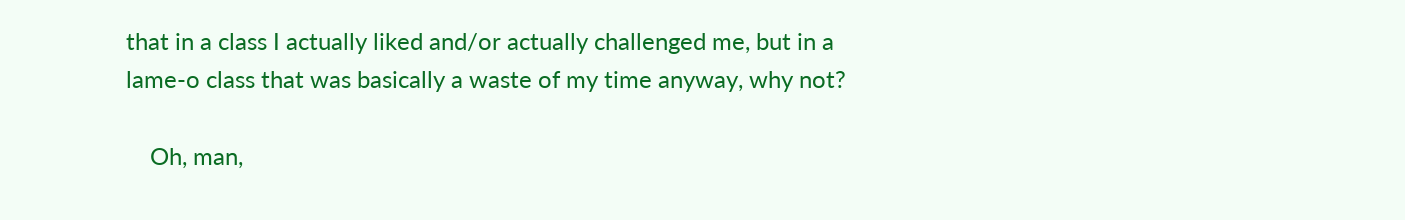that in a class I actually liked and/or actually challenged me, but in a lame-o class that was basically a waste of my time anyway, why not?

    Oh, man,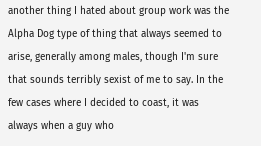another thing I hated about group work was the Alpha Dog type of thing that always seemed to arise, generally among males, though I'm sure that sounds terribly sexist of me to say. In the few cases where I decided to coast, it was always when a guy who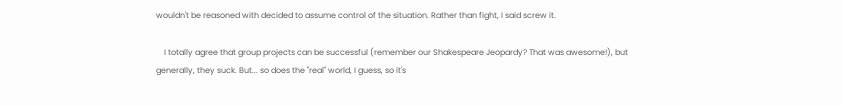wouldn't be reasoned with decided to assume control of the situation. Rather than fight, I said screw it.

    I totally agree that group projects can be successful (remember our Shakespeare Jeopardy? That was awesome!), but generally, they suck. But... so does the "real" world, I guess, so it's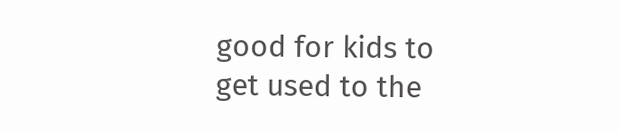good for kids to get used to the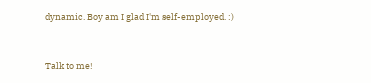dynamic. Boy am I glad I'm self-employed. :)


Talk to me!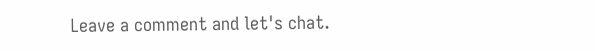Leave a comment and let's chat.